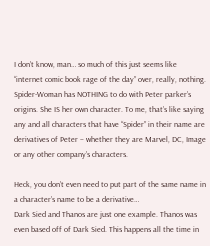I don’t know, man… so much of this just seems like “internet comic book rage of the day” over, really, nothing.
Spider-Woman has NOTHING to do with Peter parker’s origins. She IS her own character. To me, that’s like saying any and all characters that have “Spider” in their name are derivatives of Peter – whether they are Marvel, DC, Image or any other company’s characters.

Heck, you don’t even need to put part of the same name in a character’s name to be a derivative…
Dark Sied and Thanos are just one example. Thanos was even based off of Dark Sied. This happens all the time in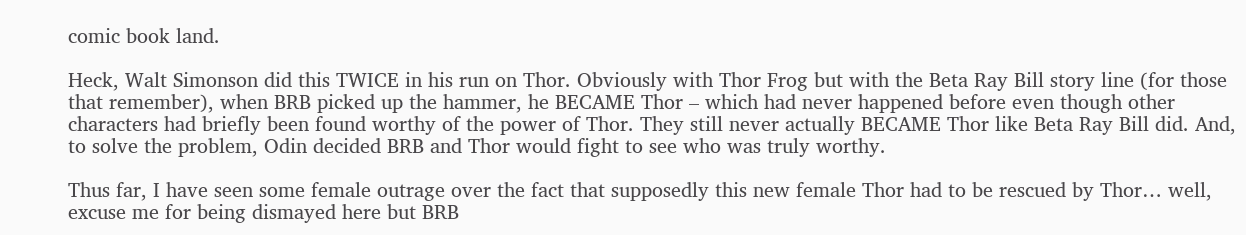comic book land.

Heck, Walt Simonson did this TWICE in his run on Thor. Obviously with Thor Frog but with the Beta Ray Bill story line (for those that remember), when BRB picked up the hammer, he BECAME Thor – which had never happened before even though other characters had briefly been found worthy of the power of Thor. They still never actually BECAME Thor like Beta Ray Bill did. And, to solve the problem, Odin decided BRB and Thor would fight to see who was truly worthy.

Thus far, I have seen some female outrage over the fact that supposedly this new female Thor had to be rescued by Thor… well, excuse me for being dismayed here but BRB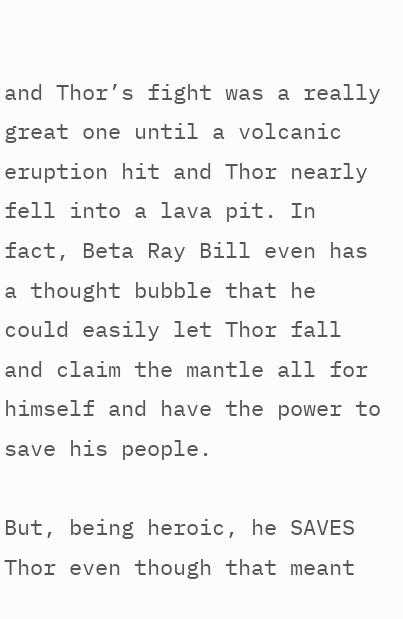and Thor’s fight was a really great one until a volcanic eruption hit and Thor nearly fell into a lava pit. In fact, Beta Ray Bill even has a thought bubble that he could easily let Thor fall and claim the mantle all for himself and have the power to save his people.

But, being heroic, he SAVES Thor even though that meant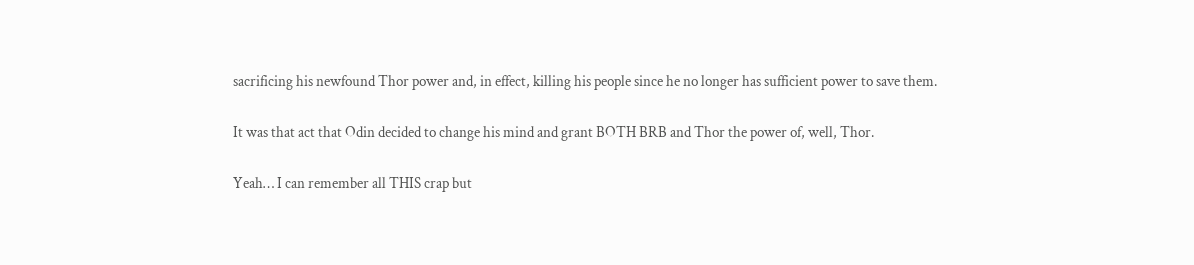sacrificing his newfound Thor power and, in effect, killing his people since he no longer has sufficient power to save them.

It was that act that Odin decided to change his mind and grant BOTH BRB and Thor the power of, well, Thor.

Yeah… I can remember all THIS crap but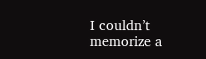I couldn’t memorize a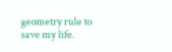geometry rule to save my life.